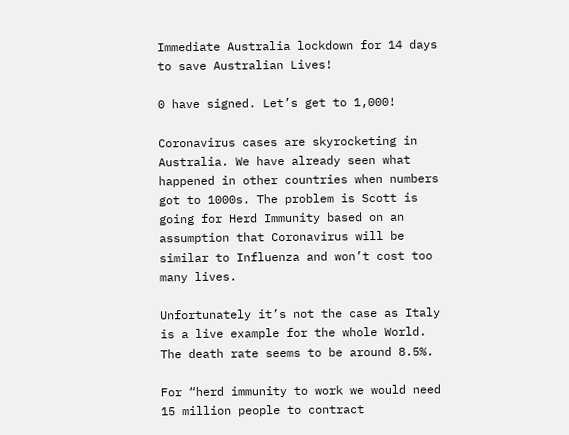Immediate Australia lockdown for 14 days to save Australian Lives!

0 have signed. Let’s get to 1,000!

Coronavirus cases are skyrocketing in Australia. We have already seen what happened in other countries when numbers got to 1000s. The problem is Scott is going for Herd Immunity based on an assumption that Coronavirus will be similar to Influenza and won’t cost too many lives.

Unfortunately it’s not the case as Italy is a live example for the whole World. The death rate seems to be around 8.5%.

For “herd immunity to work we would need 15 million people to contract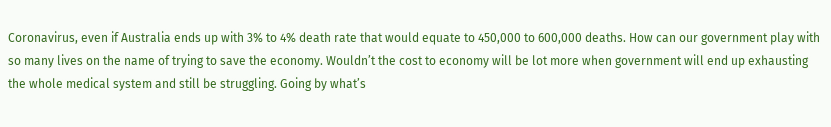Coronavirus, even if Australia ends up with 3% to 4% death rate that would equate to 450,000 to 600,000 deaths. How can our government play with so many lives on the name of trying to save the economy. Wouldn’t the cost to economy will be lot more when government will end up exhausting the whole medical system and still be struggling. Going by what’s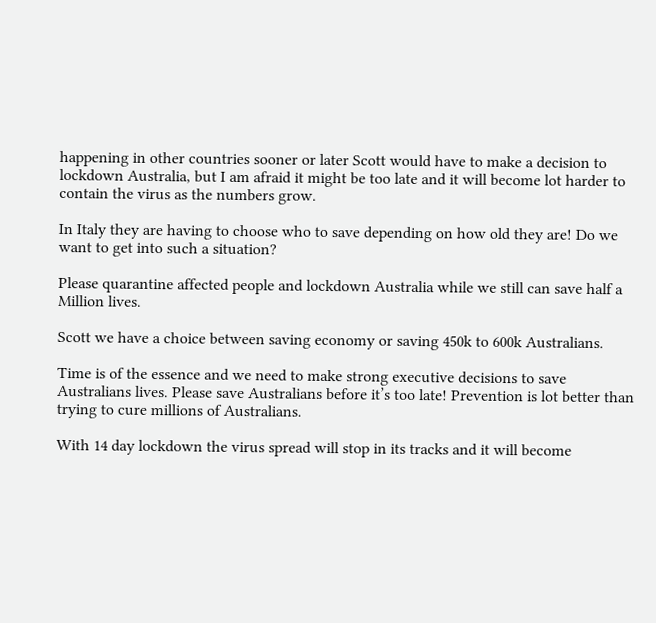happening in other countries sooner or later Scott would have to make a decision to lockdown Australia, but I am afraid it might be too late and it will become lot harder to contain the virus as the numbers grow.

In Italy they are having to choose who to save depending on how old they are! Do we want to get into such a situation?

Please quarantine affected people and lockdown Australia while we still can save half a Million lives.

Scott we have a choice between saving economy or saving 450k to 600k Australians.

Time is of the essence and we need to make strong executive decisions to save Australians lives. Please save Australians before it’s too late! Prevention is lot better than trying to cure millions of Australians.

With 14 day lockdown the virus spread will stop in its tracks and it will become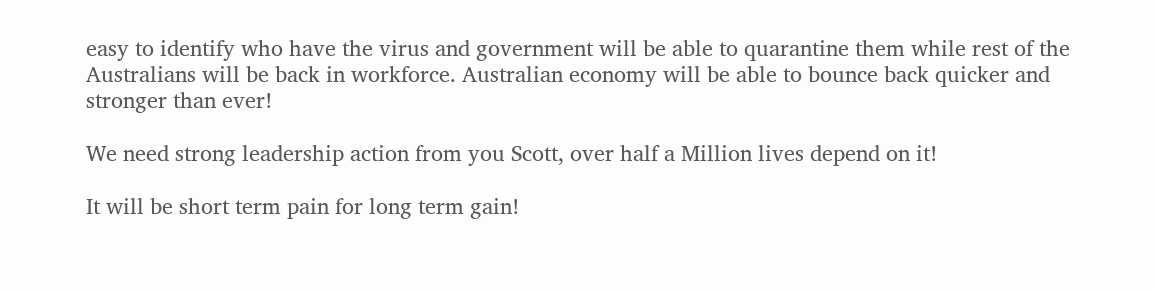easy to identify who have the virus and government will be able to quarantine them while rest of the Australians will be back in workforce. Australian economy will be able to bounce back quicker and stronger than ever!

We need strong leadership action from you Scott, over half a Million lives depend on it!

It will be short term pain for long term gain!